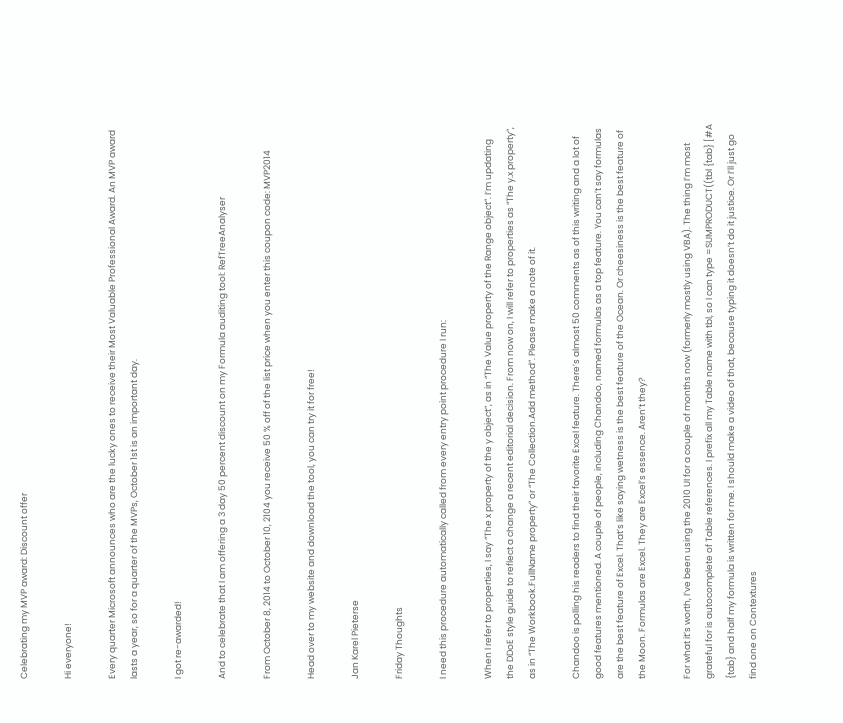Celebrating my MVP award: Discount offer

Hi everyone!

Every quarter Microsoft announces who are the lucky ones to receive their Most Valuable Professional Award. An MVP award lasts a year, so for a quarter of the MVPs, October 1st is an important day.

I got re-awarded!

And to celebrate that I am offering a 3 day 50 percent discount on my Formula auditing tool: RefTreeAnalyser

From October 8, 2014 to October 10, 2104 you receive 50 % off of the list price when you enter this coupon code: MVP2014

Head over to my website and download the tool, you can try it for free!

Jan Karel Pieterse

Friday Thoughts

I need this procedure automatically called from every entry point procedure I run:

When I refer to properties, I say “The x property of the y object”, as in “The Value property of the Range object”. I’m updating the DDoE style guide to reflect a change a recent editorial decision. From now on, I will refer to properties as “The y.x property”, as in “The Workbook.FullName property” or “The Collection.Add method”. Please make a note of it.

Chandoo is polling his readers to find their favorite Excel feature. There’s almost 50 comments as of this writing and a lot of good features mentioned. A couple of people, including Chandoo, named formulas as a top feature. You can’t say formulas are the best feature of Excel. That’s like saying wetness is the best feature of the Ocean. Or cheesiness is the best feature of the Moon. Formulas are Excel. They are Excel’s essence. Aren’t they?

For what it’s worth, I’ve been using the 2010 UI for a couple of months now (formerly mostly using VBA). The thing I’m most grateful for is autocomplete of Table references. I prefix all my Table name with tbl, so I can type =SUMPRODUCT((tbl {tab} [#A {tab} and half my formula is written for me. I should make a video of that, because typing it doesn’t do it justice. Or I’ll just go find one on Contextures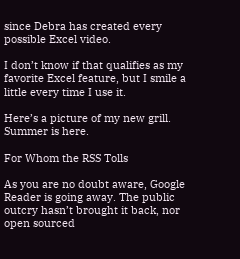since Debra has created every possible Excel video.

I don’t know if that qualifies as my favorite Excel feature, but I smile a little every time I use it.

Here’s a picture of my new grill. Summer is here.

For Whom the RSS Tolls

As you are no doubt aware, Google Reader is going away. The public outcry hasn’t brought it back, nor open sourced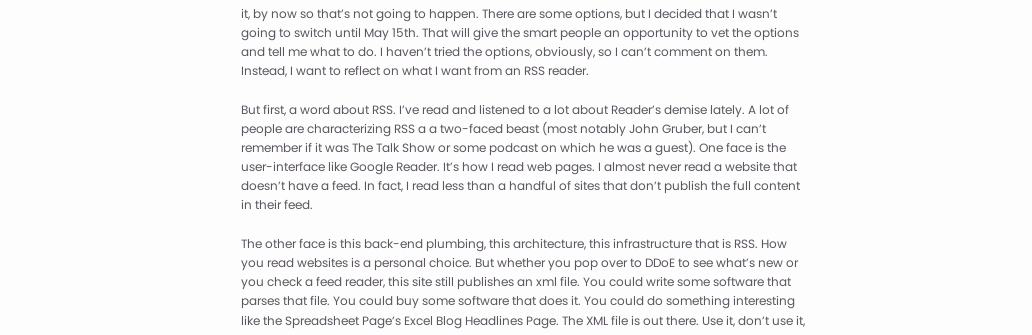it, by now so that’s not going to happen. There are some options, but I decided that I wasn’t going to switch until May 15th. That will give the smart people an opportunity to vet the options and tell me what to do. I haven’t tried the options, obviously, so I can’t comment on them. Instead, I want to reflect on what I want from an RSS reader.

But first, a word about RSS. I’ve read and listened to a lot about Reader’s demise lately. A lot of people are characterizing RSS a a two-faced beast (most notably John Gruber, but I can’t remember if it was The Talk Show or some podcast on which he was a guest). One face is the user-interface like Google Reader. It’s how I read web pages. I almost never read a website that doesn’t have a feed. In fact, I read less than a handful of sites that don’t publish the full content in their feed.

The other face is this back-end plumbing, this architecture, this infrastructure that is RSS. How you read websites is a personal choice. But whether you pop over to DDoE to see what’s new or you check a feed reader, this site still publishes an xml file. You could write some software that parses that file. You could buy some software that does it. You could do something interesting like the Spreadsheet Page’s Excel Blog Headlines Page. The XML file is out there. Use it, don’t use it,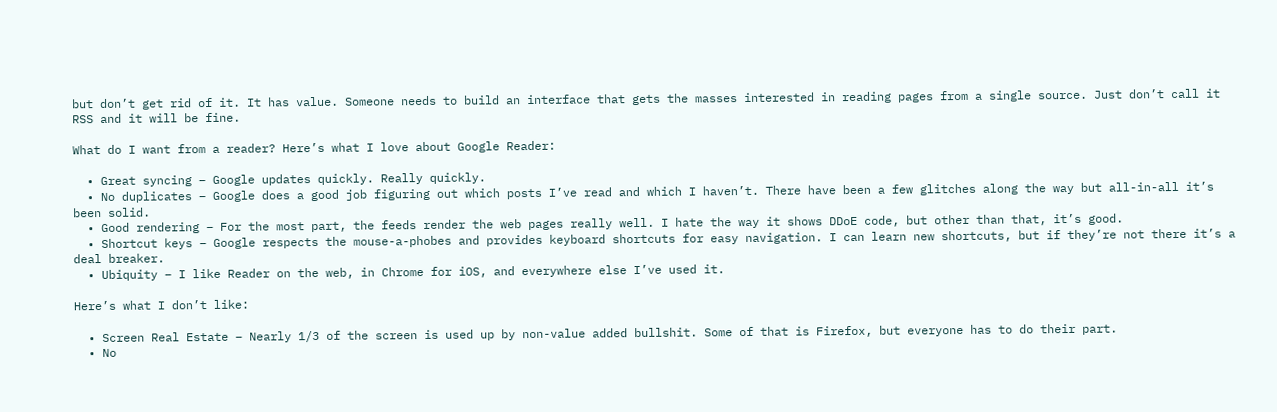but don’t get rid of it. It has value. Someone needs to build an interface that gets the masses interested in reading pages from a single source. Just don’t call it RSS and it will be fine.

What do I want from a reader? Here’s what I love about Google Reader:

  • Great syncing – Google updates quickly. Really quickly.
  • No duplicates – Google does a good job figuring out which posts I’ve read and which I haven’t. There have been a few glitches along the way but all-in-all it’s been solid.
  • Good rendering – For the most part, the feeds render the web pages really well. I hate the way it shows DDoE code, but other than that, it’s good.
  • Shortcut keys – Google respects the mouse-a-phobes and provides keyboard shortcuts for easy navigation. I can learn new shortcuts, but if they’re not there it’s a deal breaker.
  • Ubiquity – I like Reader on the web, in Chrome for iOS, and everywhere else I’ve used it.

Here’s what I don’t like:

  • Screen Real Estate – Nearly 1/3 of the screen is used up by non-value added bullshit. Some of that is Firefox, but everyone has to do their part.
  • No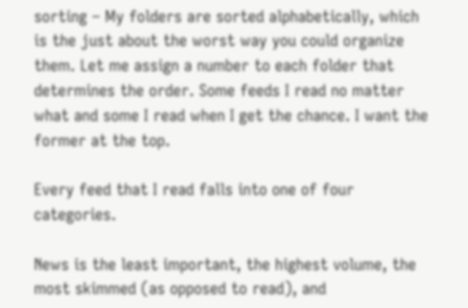sorting – My folders are sorted alphabetically, which is the just about the worst way you could organize them. Let me assign a number to each folder that determines the order. Some feeds I read no matter what and some I read when I get the chance. I want the former at the top.

Every feed that I read falls into one of four categories.

News is the least important, the highest volume, the most skimmed (as opposed to read), and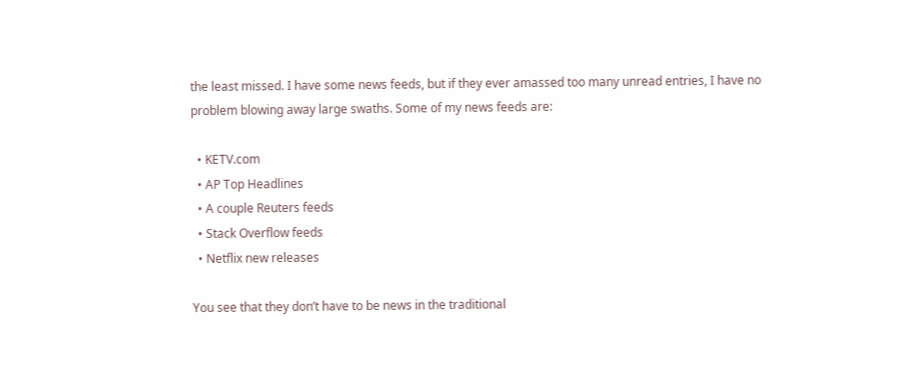the least missed. I have some news feeds, but if they ever amassed too many unread entries, I have no problem blowing away large swaths. Some of my news feeds are:

  • KETV.com
  • AP Top Headlines
  • A couple Reuters feeds
  • Stack Overflow feeds
  • Netflix new releases

You see that they don’t have to be news in the traditional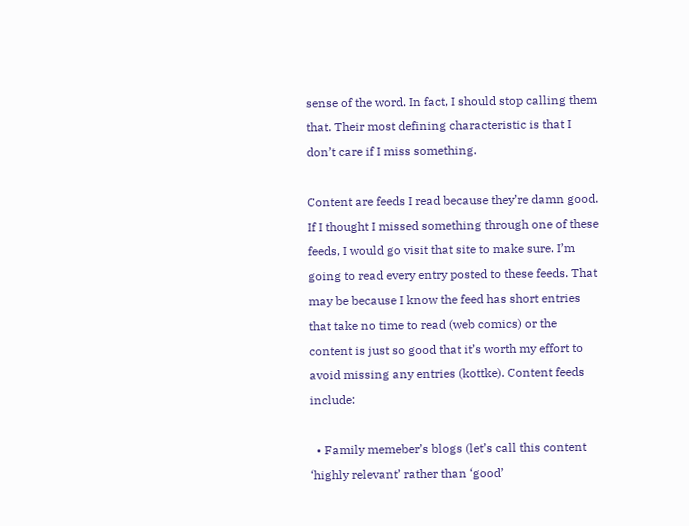sense of the word. In fact, I should stop calling them that. Their most defining characteristic is that I don’t care if I miss something.

Content are feeds I read because they’re damn good. If I thought I missed something through one of these feeds, I would go visit that site to make sure. I’m going to read every entry posted to these feeds. That may be because I know the feed has short entries that take no time to read (web comics) or the content is just so good that it’s worth my effort to avoid missing any entries (kottke). Content feeds include:

  • Family memeber’s blogs (let’s call this content ‘highly relevant’ rather than ‘good’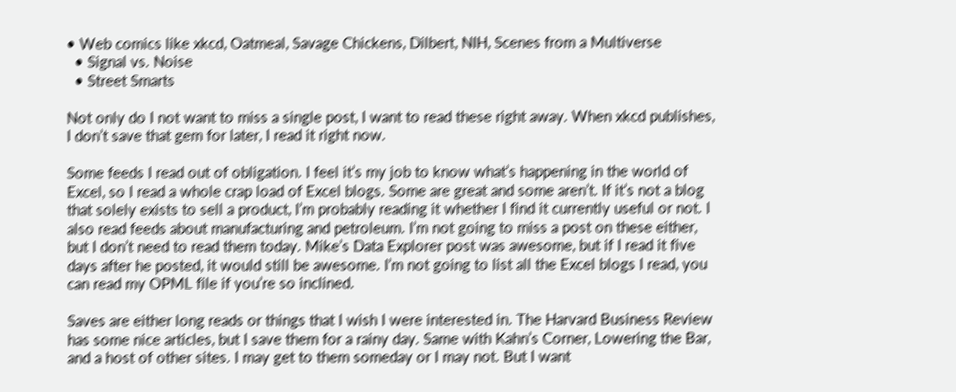• Web comics like xkcd, Oatmeal, Savage Chickens, Dilbert, NIH, Scenes from a Multiverse
  • Signal vs. Noise
  • Street Smarts

Not only do I not want to miss a single post, I want to read these right away. When xkcd publishes, I don’t save that gem for later, I read it right now.

Some feeds I read out of obligation. I feel it’s my job to know what’s happening in the world of Excel, so I read a whole crap load of Excel blogs. Some are great and some aren’t. If it’s not a blog that solely exists to sell a product, I’m probably reading it whether I find it currently useful or not. I also read feeds about manufacturing and petroleum. I’m not going to miss a post on these either, but I don’t need to read them today. Mike’s Data Explorer post was awesome, but if I read it five days after he posted, it would still be awesome. I’m not going to list all the Excel blogs I read, you can read my OPML file if you’re so inclined.

Saves are either long reads or things that I wish I were interested in. The Harvard Business Review has some nice articles, but I save them for a rainy day. Same with Kahn’s Corner, Lowering the Bar, and a host of other sites. I may get to them someday or I may not. But I want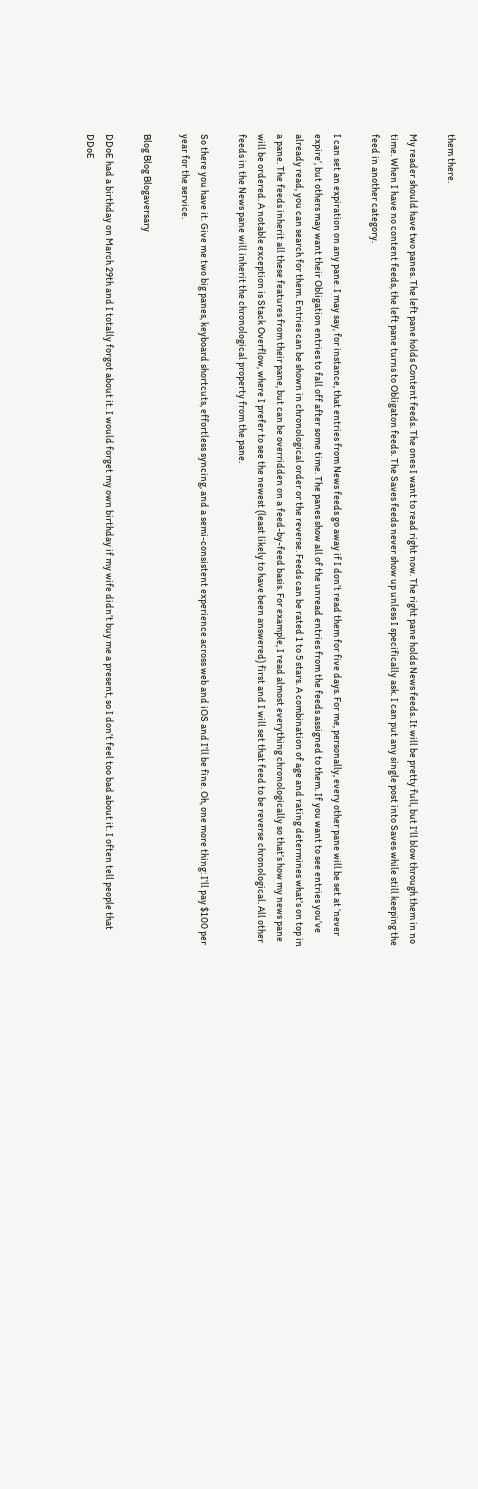them there.

My reader should have two panes. The left pane holds Content feeds. The ones I want to read right now. The right pane holds News feeds. It will be pretty full, but I’ll blow through them in no time. When I have no content feeds, the left pane turns to Obligaton feeds. The Saves feeds never show up unless I specifically ask. I can put any single post into Saves while still keeping the feed in another category.

I can set an expiration on any pane. I may say, for instance, that entries from News feeds go away if I don’t read them for five days. For me, personally, every other pane will be set at ‘never expire’, but others may want their Obligation entries to fall off after some time. The panes show all of the unread entries from the feeds assigned to them. If you want to see entries you’ve already read, you can search for them. Entries can be shown in chronological order or the reverse. Feeds can be rated 1 to 5 stars. A combination of age and rating determines what’s on top in a pane. The feeds inherit all these features from their pane, but can be overridden on a feed-by-feed basis. For example, I read almost everything chronologically so that’s how my news pane will be ordered. A notable exception is Stack Overflow, where I prefer to see the newest (least likely to have been answered) first and I will set that feed to be reverse chronological. All other feeds in the News pane will inherit the chronological property from the pane.

So there you have it. Give me two big panes, keyboard shortcuts, effortless syncing, and a semi-consistent experience across web and iOS and I’ll be fine. Oh, one more thing: I’ll pay $100 per year for the service.

Blog Blog Blogaversary

DDoE had a birthday on March 29th and I totally forgot about it. I would forget my own birthday if my wife didn’t buy me a present, so I don’t feel too bad about it. I often tell people that DDoE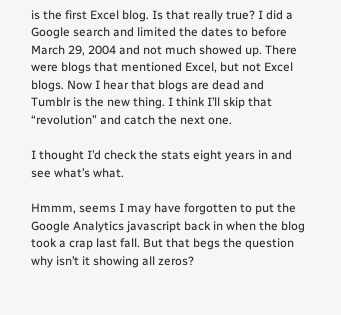is the first Excel blog. Is that really true? I did a Google search and limited the dates to before March 29, 2004 and not much showed up. There were blogs that mentioned Excel, but not Excel blogs. Now I hear that blogs are dead and Tumblr is the new thing. I think I’ll skip that “revolution” and catch the next one.

I thought I’d check the stats eight years in and see what’s what.

Hmmm, seems I may have forgotten to put the Google Analytics javascript back in when the blog took a crap last fall. But that begs the question why isn’t it showing all zeros?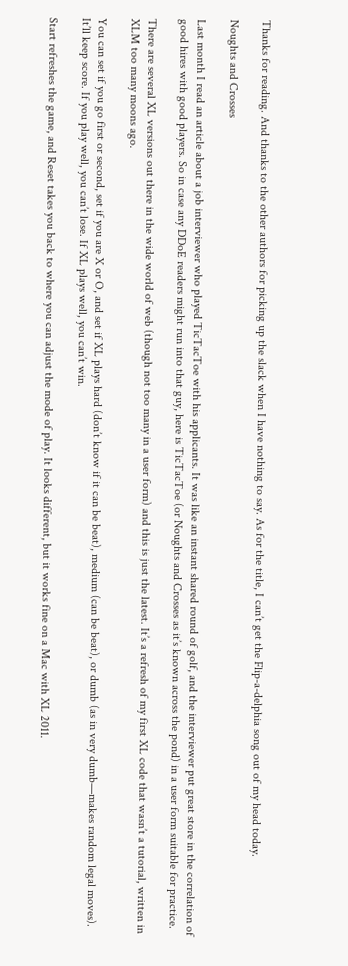Thanks for reading. And thanks to the other authors for picking up the slack when I have nothing to say. As for the title, I can’t get the Flip-a-delphia song out of my head today.

Noughts and Crosses

Last month I read an article about a job interviewer who played TicTacToe with his applicants. It was like an instant shared round of golf, and the interviewer put great store in the correlation of good hires with good players. So in case any DDoE readers might run into that guy, here is TicTacToe (or Noughts and Crosses as it’s known across the pond) in a user form suitable for practice.

There are several XL versions out there in the wide world of web (though not too many in a user form) and this is just the latest. It’s a refresh of my first XL code that wasn’t a tutorial, written in XLM too many moons ago.

You can set if you go first or second, set if you are X or O, and set if XL plays hard (don’t know if it can be beat), medium (can be beat), or dumb (as in very dumb—makes random legal moves). It’ll keep score. If you play well, you can’t lose. If XL plays well, you can’t win.

Start refreshes the game, and Reset takes you back to where you can adjust the mode of play. It looks different, but it works fine on a Mac with XL 2011.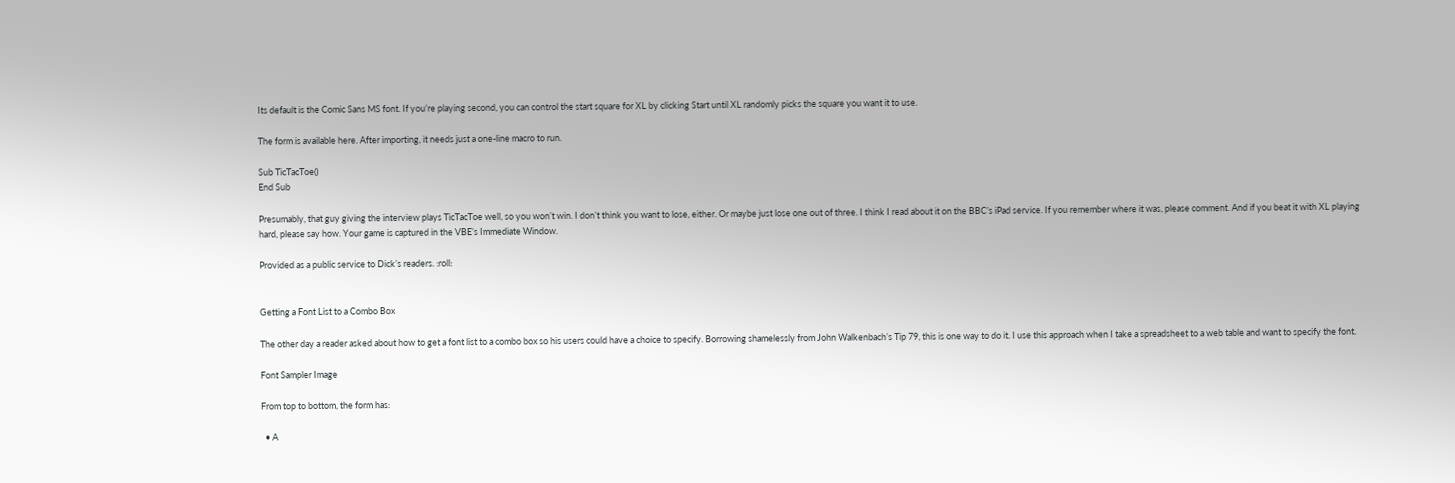Its default is the Comic Sans MS font. If you’re playing second, you can control the start square for XL by clicking Start until XL randomly picks the square you want it to use.

The form is available here. After importing, it needs just a one-line macro to run.

Sub TicTacToe()
End Sub

Presumably, that guy giving the interview plays TicTacToe well, so you won’t win. I don’t think you want to lose, either. Or maybe just lose one out of three. I think I read about it on the BBC’s iPad service. If you remember where it was, please comment. And if you beat it with XL playing hard, please say how. Your game is captured in the VBE’s Immediate Window.

Provided as a public service to Dick’s readers. :roll:


Getting a Font List to a Combo Box

The other day a reader asked about how to get a font list to a combo box so his users could have a choice to specify. Borrowing shamelessly from John Walkenbach’s Tip 79, this is one way to do it. I use this approach when I take a spreadsheet to a web table and want to specify the font.

Font Sampler Image

From top to bottom, the form has:

  • A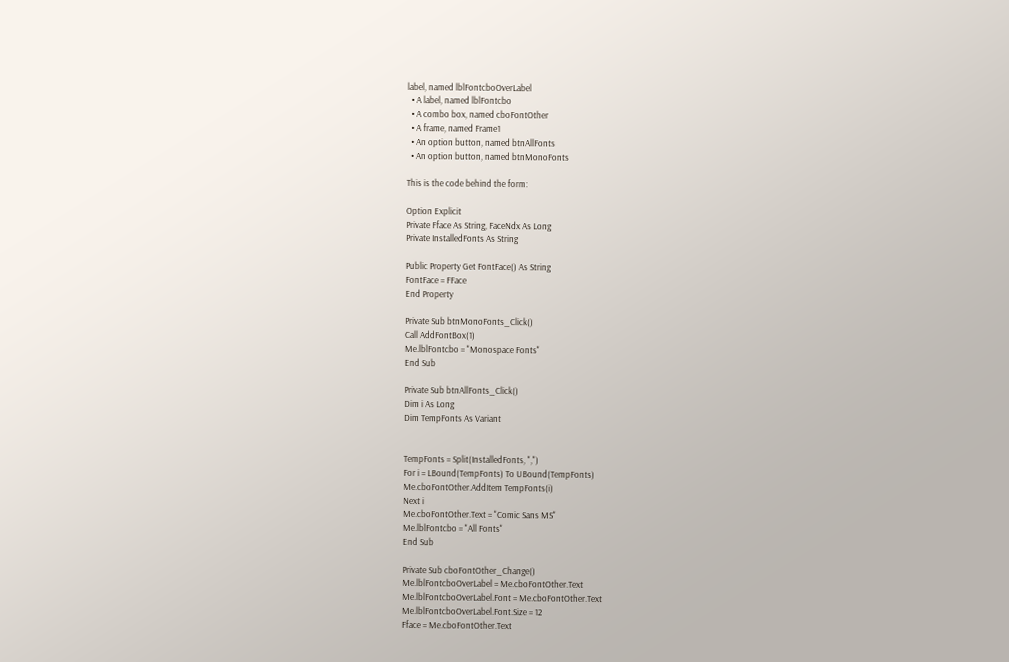label, named lblFontcboOverLabel
  • A label, named lblFontcbo
  • A combo box, named cboFontOther
  • A frame, named Frame1
  • An option button, named btnAllFonts
  • An option button, named btnMonoFonts

This is the code behind the form:

Option Explicit
Private Fface As String, FaceNdx As Long
Private InstalledFonts As String

Public Property Get FontFace() As String
FontFace = FFace
End Property

Private Sub btnMonoFonts_Click()
Call AddFontBox(1)
Me.lblFontcbo = "Monospace Fonts"
End Sub

Private Sub btnAllFonts_Click()
Dim i As Long
Dim TempFonts As Variant


TempFonts = Split(InstalledFonts, ",")
For i = LBound(TempFonts) To UBound(TempFonts)
Me.cboFontOther.AddItem TempFonts(i)
Next i
Me.cboFontOther.Text = "Comic Sans MS"
Me.lblFontcbo = "All Fonts"
End Sub

Private Sub cboFontOther_Change()
Me.lblFontcboOverLabel = Me.cboFontOther.Text
Me.lblFontcboOverLabel.Font = Me.cboFontOther.Text
Me.lblFontcboOverLabel.Font.Size = 12
Fface = Me.cboFontOther.Text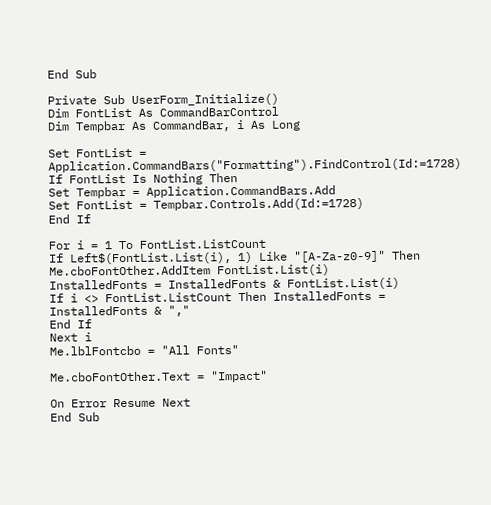End Sub

Private Sub UserForm_Initialize()
Dim FontList As CommandBarControl
Dim Tempbar As CommandBar, i As Long

Set FontList = Application.CommandBars("Formatting").FindControl(Id:=1728)
If FontList Is Nothing Then
Set Tempbar = Application.CommandBars.Add
Set FontList = Tempbar.Controls.Add(Id:=1728)
End If

For i = 1 To FontList.ListCount
If Left$(FontList.List(i), 1) Like "[A-Za-z0-9]" Then
Me.cboFontOther.AddItem FontList.List(i)
InstalledFonts = InstalledFonts & FontList.List(i)
If i <> FontList.ListCount Then InstalledFonts = InstalledFonts & ","
End If
Next i
Me.lblFontcbo = "All Fonts"

Me.cboFontOther.Text = "Impact"

On Error Resume Next
End Sub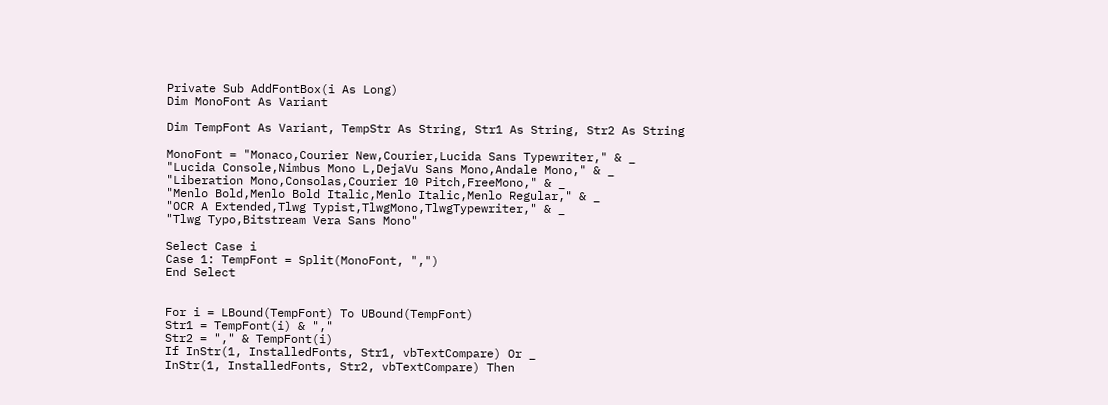Private Sub AddFontBox(i As Long)
Dim MonoFont As Variant

Dim TempFont As Variant, TempStr As String, Str1 As String, Str2 As String

MonoFont = "Monaco,Courier New,Courier,Lucida Sans Typewriter," & _
"Lucida Console,Nimbus Mono L,DejaVu Sans Mono,Andale Mono," & _
"Liberation Mono,Consolas,Courier 10 Pitch,FreeMono," & _
"Menlo Bold,Menlo Bold Italic,Menlo Italic,Menlo Regular," & _
"OCR A Extended,Tlwg Typist,TlwgMono,TlwgTypewriter," & _
"Tlwg Typo,Bitstream Vera Sans Mono"

Select Case i
Case 1: TempFont = Split(MonoFont, ",")
End Select


For i = LBound(TempFont) To UBound(TempFont)
Str1 = TempFont(i) & ","
Str2 = "," & TempFont(i)
If InStr(1, InstalledFonts, Str1, vbTextCompare) Or _
InStr(1, InstalledFonts, Str2, vbTextCompare) Then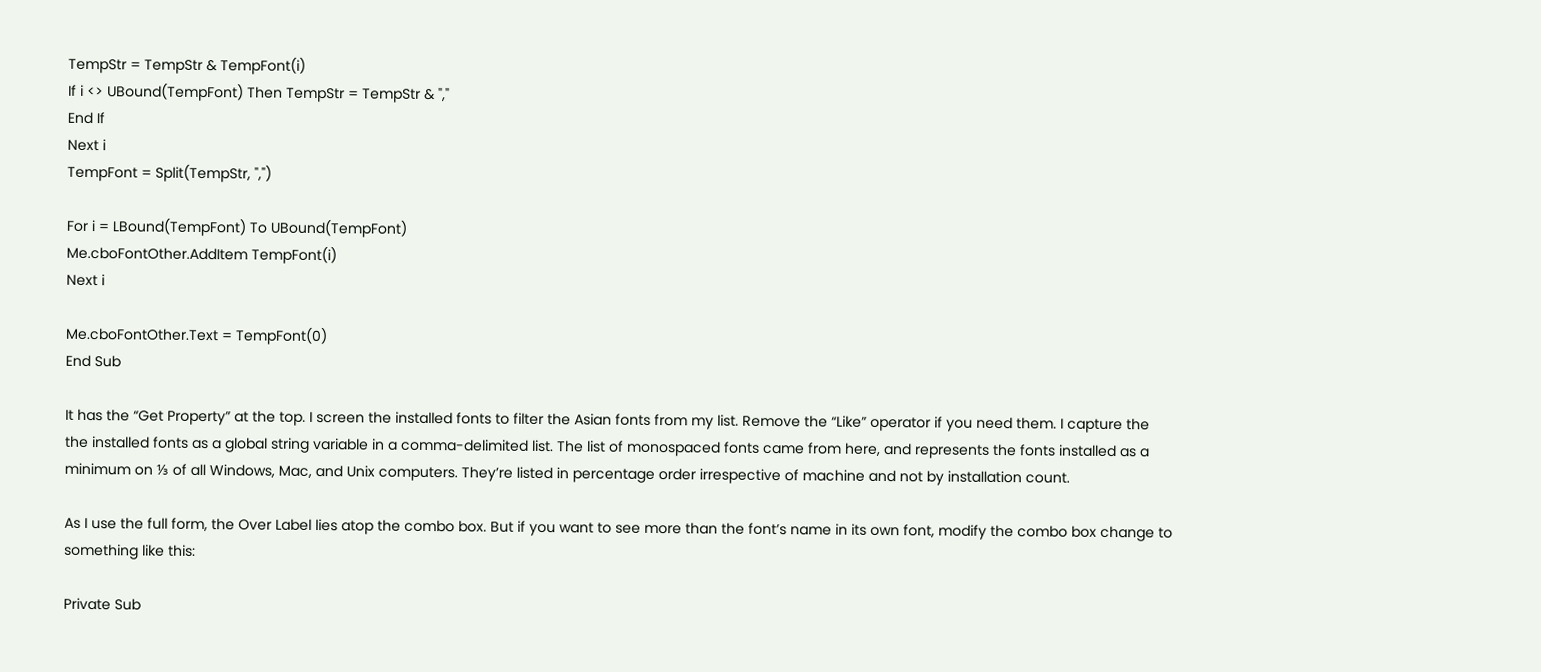TempStr = TempStr & TempFont(i)
If i <> UBound(TempFont) Then TempStr = TempStr & ","
End If
Next i
TempFont = Split(TempStr, ",")

For i = LBound(TempFont) To UBound(TempFont)
Me.cboFontOther.AddItem TempFont(i)
Next i

Me.cboFontOther.Text = TempFont(0)
End Sub

It has the “Get Property” at the top. I screen the installed fonts to filter the Asian fonts from my list. Remove the “Like” operator if you need them. I capture the the installed fonts as a global string variable in a comma-delimited list. The list of monospaced fonts came from here, and represents the fonts installed as a minimum on ⅓ of all Windows, Mac, and Unix computers. They’re listed in percentage order irrespective of machine and not by installation count.

As I use the full form, the Over Label lies atop the combo box. But if you want to see more than the font’s name in its own font, modify the combo box change to something like this:

Private Sub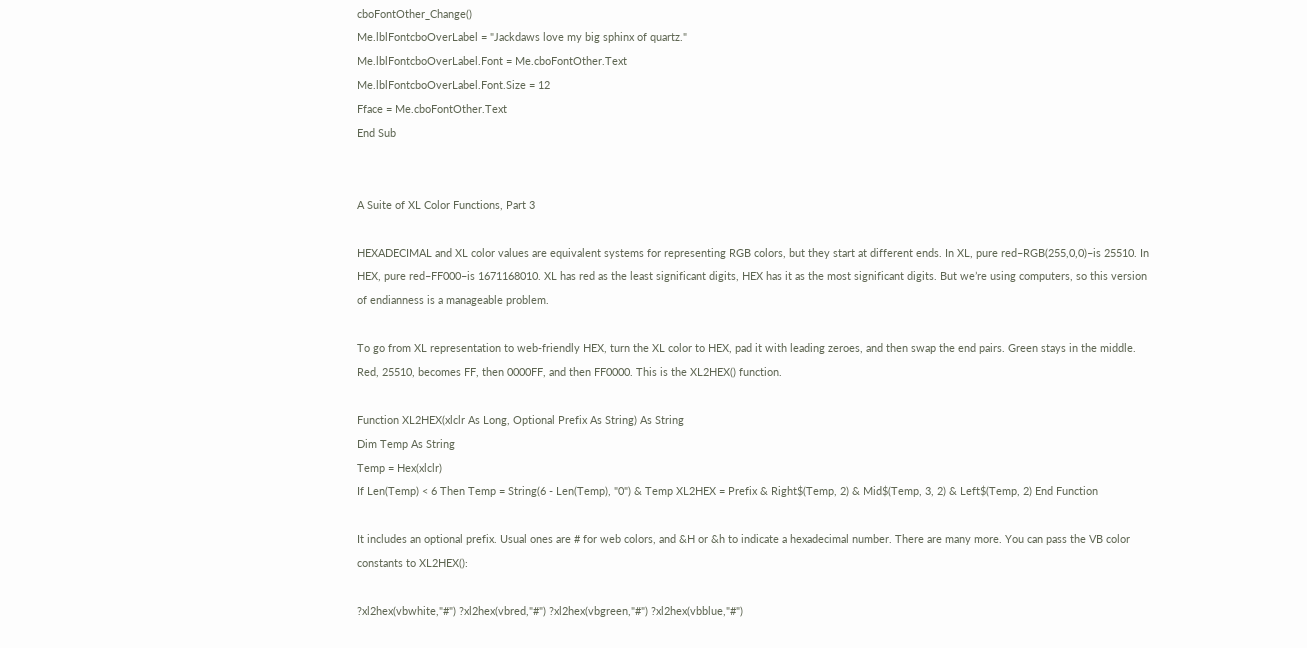cboFontOther_Change()
Me.lblFontcboOverLabel = "Jackdaws love my big sphinx of quartz."
Me.lblFontcboOverLabel.Font = Me.cboFontOther.Text
Me.lblFontcboOverLabel.Font.Size = 12
Fface = Me.cboFontOther.Text
End Sub


A Suite of XL Color Functions, Part 3

HEXADECIMAL and XL color values are equivalent systems for representing RGB colors, but they start at different ends. In XL, pure red–RGB(255,0,0)–is 25510. In HEX, pure red–FF000–is 1671168010. XL has red as the least significant digits, HEX has it as the most significant digits. But we’re using computers, so this version of endianness is a manageable problem.

To go from XL representation to web-friendly HEX, turn the XL color to HEX, pad it with leading zeroes, and then swap the end pairs. Green stays in the middle. Red, 25510, becomes FF, then 0000FF, and then FF0000. This is the XL2HEX() function.

Function XL2HEX(xlclr As Long, Optional Prefix As String) As String
Dim Temp As String
Temp = Hex(xlclr)
If Len(Temp) < 6 Then Temp = String(6 - Len(Temp), "0") & Temp XL2HEX = Prefix & Right$(Temp, 2) & Mid$(Temp, 3, 2) & Left$(Temp, 2) End Function

It includes an optional prefix. Usual ones are # for web colors, and &H or &h to indicate a hexadecimal number. There are many more. You can pass the VB color constants to XL2HEX():

?xl2hex(vbwhite,"#") ?xl2hex(vbred,"#") ?xl2hex(vbgreen,"#") ?xl2hex(vbblue,"#")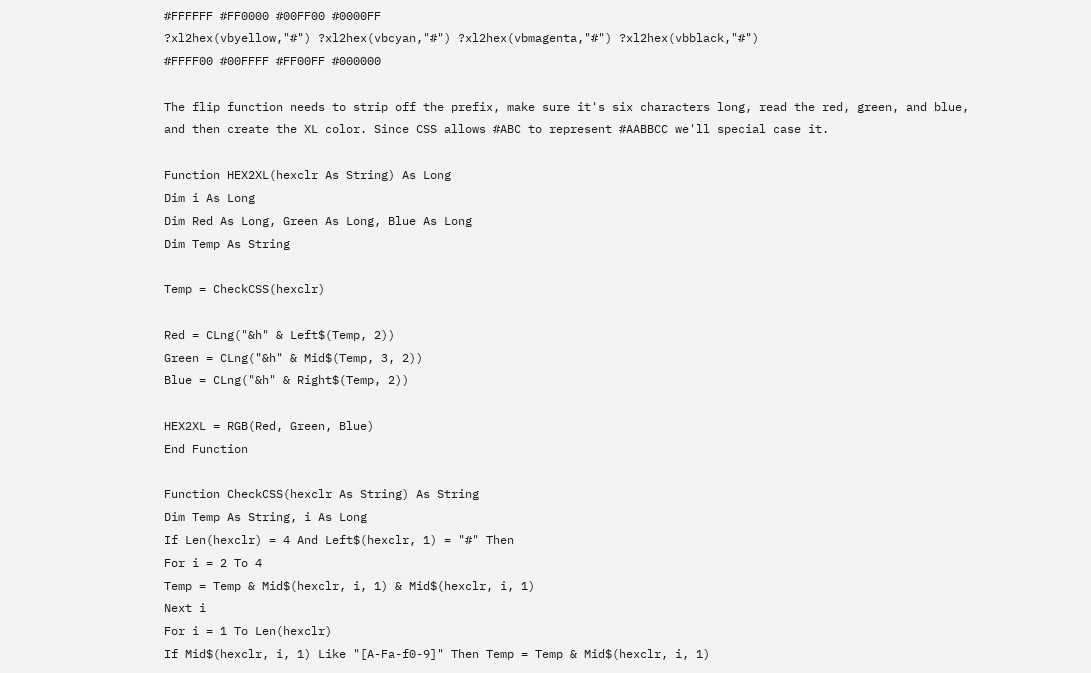#FFFFFF #FF0000 #00FF00 #0000FF
?xl2hex(vbyellow,"#") ?xl2hex(vbcyan,"#") ?xl2hex(vbmagenta,"#") ?xl2hex(vbblack,"#")
#FFFF00 #00FFFF #FF00FF #000000

The flip function needs to strip off the prefix, make sure it's six characters long, read the red, green, and blue, and then create the XL color. Since CSS allows #ABC to represent #AABBCC we'll special case it.

Function HEX2XL(hexclr As String) As Long
Dim i As Long
Dim Red As Long, Green As Long, Blue As Long
Dim Temp As String

Temp = CheckCSS(hexclr)

Red = CLng("&h" & Left$(Temp, 2))
Green = CLng("&h" & Mid$(Temp, 3, 2))
Blue = CLng("&h" & Right$(Temp, 2))

HEX2XL = RGB(Red, Green, Blue)
End Function

Function CheckCSS(hexclr As String) As String
Dim Temp As String, i As Long
If Len(hexclr) = 4 And Left$(hexclr, 1) = "#" Then
For i = 2 To 4
Temp = Temp & Mid$(hexclr, i, 1) & Mid$(hexclr, i, 1)
Next i
For i = 1 To Len(hexclr)
If Mid$(hexclr, i, 1) Like "[A-Fa-f0-9]" Then Temp = Temp & Mid$(hexclr, i, 1)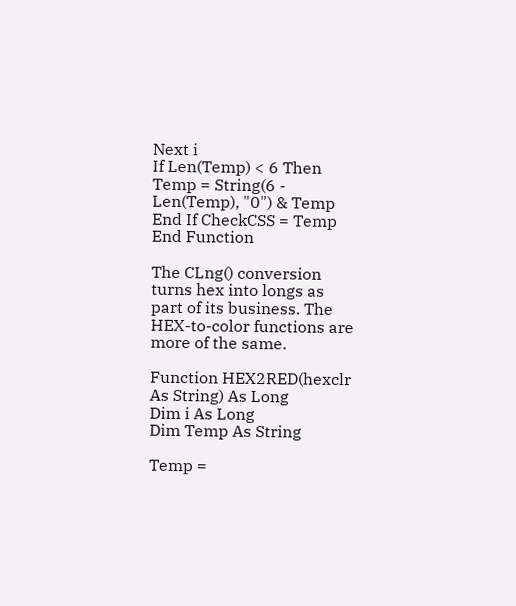Next i
If Len(Temp) < 6 Then Temp = String(6 - Len(Temp), "0") & Temp End If CheckCSS = Temp End Function

The CLng() conversion turns hex into longs as part of its business. The HEX-to-color functions are more of the same.

Function HEX2RED(hexclr As String) As Long
Dim i As Long
Dim Temp As String

Temp =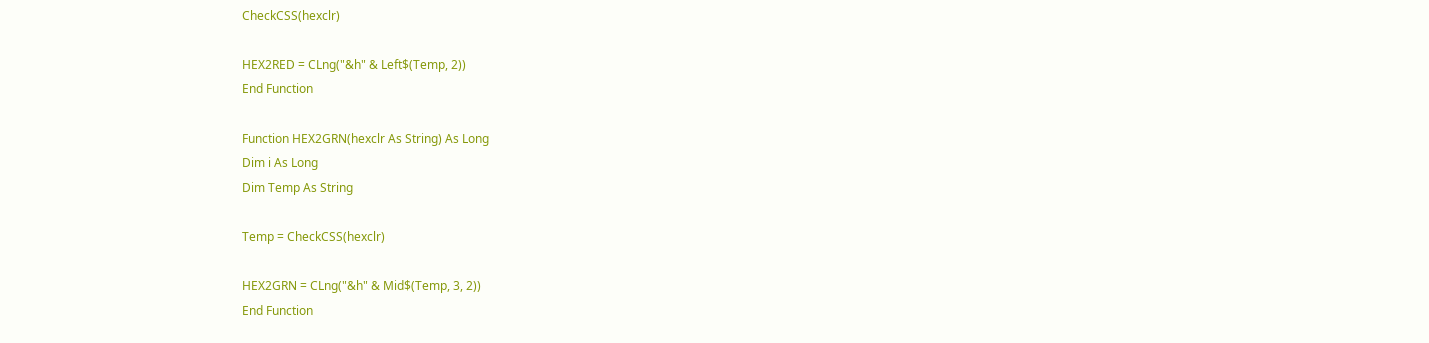CheckCSS(hexclr)

HEX2RED = CLng("&h" & Left$(Temp, 2))
End Function

Function HEX2GRN(hexclr As String) As Long
Dim i As Long
Dim Temp As String

Temp = CheckCSS(hexclr)

HEX2GRN = CLng("&h" & Mid$(Temp, 3, 2))
End Function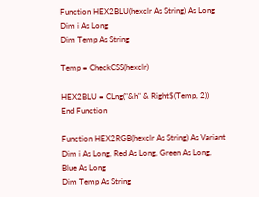Function HEX2BLU(hexclr As String) As Long
Dim i As Long
Dim Temp As String

Temp = CheckCSS(hexclr)

HEX2BLU = CLng("&h" & Right$(Temp, 2))
End Function

Function HEX2RGB(hexclr As String) As Variant
Dim i As Long, Red As Long, Green As Long, Blue As Long
Dim Temp As String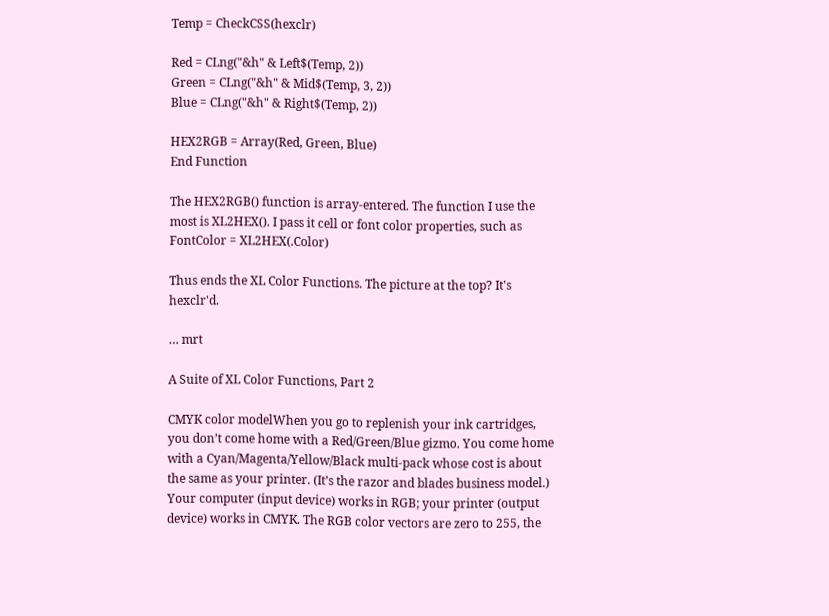Temp = CheckCSS(hexclr)

Red = CLng("&h" & Left$(Temp, 2))
Green = CLng("&h" & Mid$(Temp, 3, 2))
Blue = CLng("&h" & Right$(Temp, 2))

HEX2RGB = Array(Red, Green, Blue)
End Function

The HEX2RGB() function is array-entered. The function I use the most is XL2HEX(). I pass it cell or font color properties, such as FontColor = XL2HEX(.Color)

Thus ends the XL Color Functions. The picture at the top? It's hexclr'd.

… mrt

A Suite of XL Color Functions, Part 2

CMYK color modelWhen you go to replenish your ink cartridges, you don’t come home with a Red/Green/Blue gizmo. You come home with a Cyan/Magenta/Yellow/Black multi-pack whose cost is about the same as your printer. (It’s the razor and blades business model.) Your computer (input device) works in RGB; your printer (output device) works in CMYK. The RGB color vectors are zero to 255, the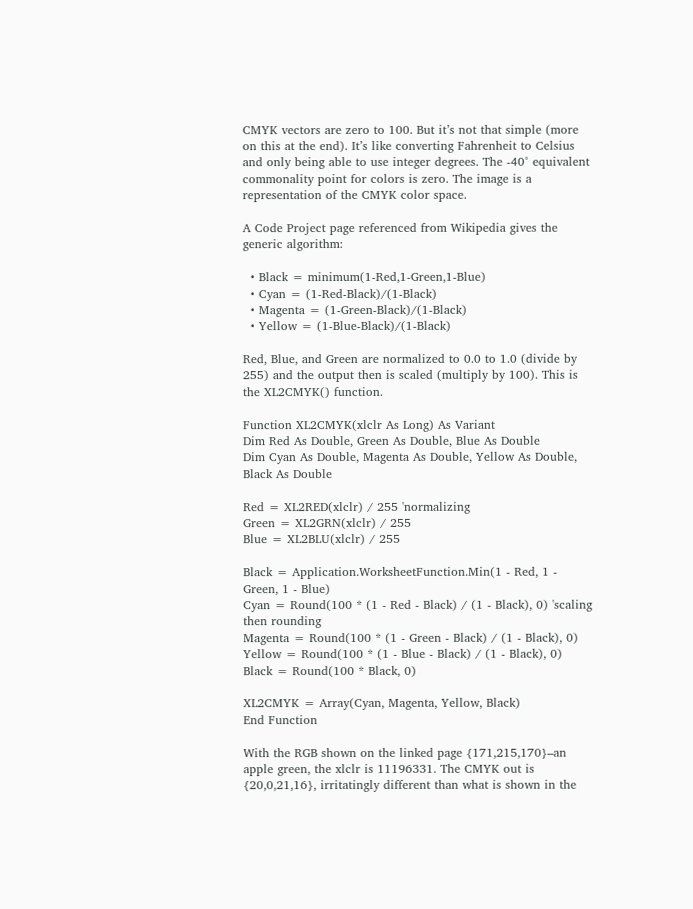CMYK vectors are zero to 100. But it’s not that simple (more on this at the end). It’s like converting Fahrenheit to Celsius and only being able to use integer degrees. The -40° equivalent commonality point for colors is zero. The image is a representation of the CMYK color space.

A Code Project page referenced from Wikipedia gives the generic algorithm:

  • Black = minimum(1-Red,1-Green,1-Blue)
  • Cyan = (1-Red-Black)/(1-Black)
  • Magenta = (1-Green-Black)/(1-Black)
  • Yellow = (1-Blue-Black)/(1-Black)

Red, Blue, and Green are normalized to 0.0 to 1.0 (divide by 255) and the output then is scaled (multiply by 100). This is the XL2CMYK() function.

Function XL2CMYK(xlclr As Long) As Variant
Dim Red As Double, Green As Double, Blue As Double
Dim Cyan As Double, Magenta As Double, Yellow As Double, Black As Double

Red = XL2RED(xlclr) / 255 'normalizing
Green = XL2GRN(xlclr) / 255
Blue = XL2BLU(xlclr) / 255

Black = Application.WorksheetFunction.Min(1 - Red, 1 - Green, 1 - Blue)
Cyan = Round(100 * (1 - Red - Black) / (1 - Black), 0) 'scaling then rounding
Magenta = Round(100 * (1 - Green - Black) / (1 - Black), 0)
Yellow = Round(100 * (1 - Blue - Black) / (1 - Black), 0)
Black = Round(100 * Black, 0)

XL2CMYK = Array(Cyan, Magenta, Yellow, Black)
End Function

With the RGB shown on the linked page {171,215,170}–an apple green, the xlclr is 11196331. The CMYK out is {20,0,21,16}, irritatingly different than what is shown in the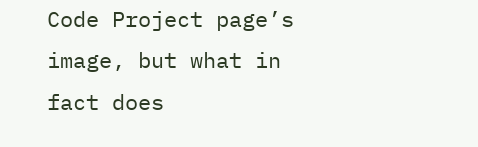Code Project page’s image, but what in fact does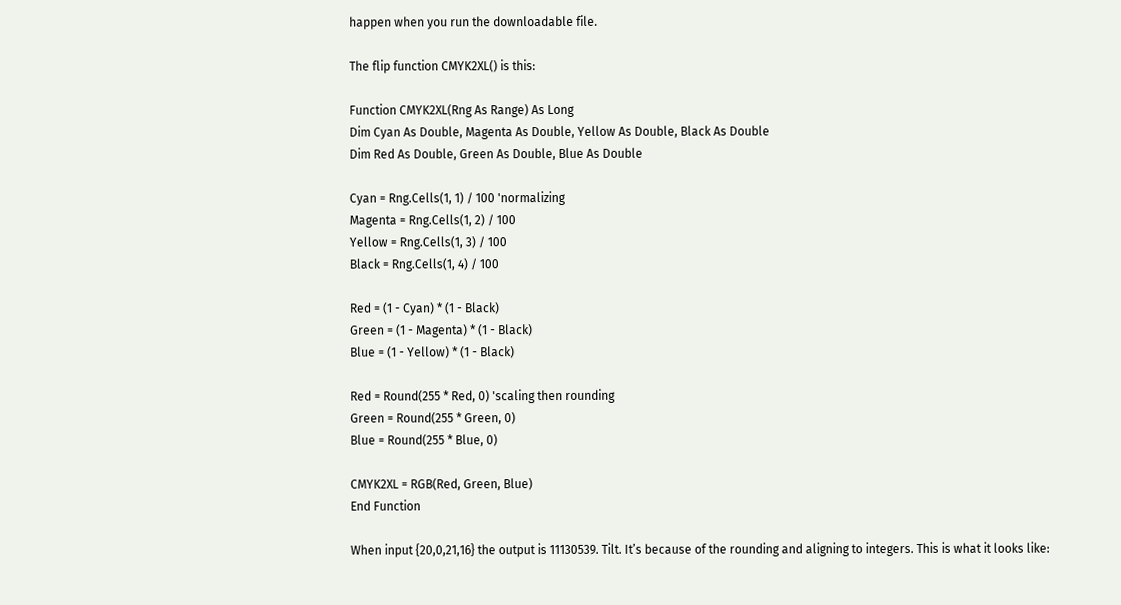happen when you run the downloadable file.

The flip function CMYK2XL() is this:

Function CMYK2XL(Rng As Range) As Long
Dim Cyan As Double, Magenta As Double, Yellow As Double, Black As Double
Dim Red As Double, Green As Double, Blue As Double

Cyan = Rng.Cells(1, 1) / 100 'normalizing
Magenta = Rng.Cells(1, 2) / 100
Yellow = Rng.Cells(1, 3) / 100
Black = Rng.Cells(1, 4) / 100

Red = (1 - Cyan) * (1 - Black)
Green = (1 - Magenta) * (1 - Black)
Blue = (1 - Yellow) * (1 - Black)

Red = Round(255 * Red, 0) 'scaling then rounding
Green = Round(255 * Green, 0)
Blue = Round(255 * Blue, 0)

CMYK2XL = RGB(Red, Green, Blue)
End Function

When input {20,0,21,16} the output is 11130539. Tilt. It’s because of the rounding and aligning to integers. This is what it looks like: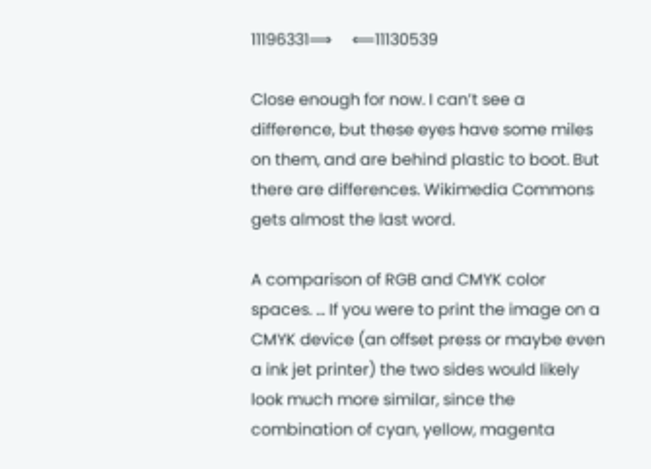11196331⟹     ⟸11130539

Close enough for now. I can’t see a difference, but these eyes have some miles on them, and are behind plastic to boot. But there are differences. Wikimedia Commons gets almost the last word.

A comparison of RGB and CMYK color spaces. … If you were to print the image on a CMYK device (an offset press or maybe even a ink jet printer) the two sides would likely look much more similar, since the combination of cyan, yellow, magenta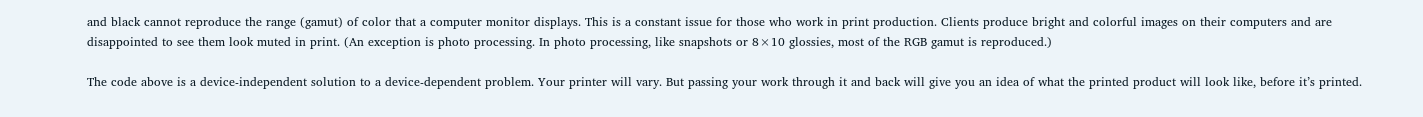and black cannot reproduce the range (gamut) of color that a computer monitor displays. This is a constant issue for those who work in print production. Clients produce bright and colorful images on their computers and are disappointed to see them look muted in print. (An exception is photo processing. In photo processing, like snapshots or 8×10 glossies, most of the RGB gamut is reproduced.)

The code above is a device-independent solution to a device-dependent problem. Your printer will vary. But passing your work through it and back will give you an idea of what the printed product will look like, before it’s printed.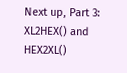Next up, Part 3: XL2HEX() and HEX2XL()